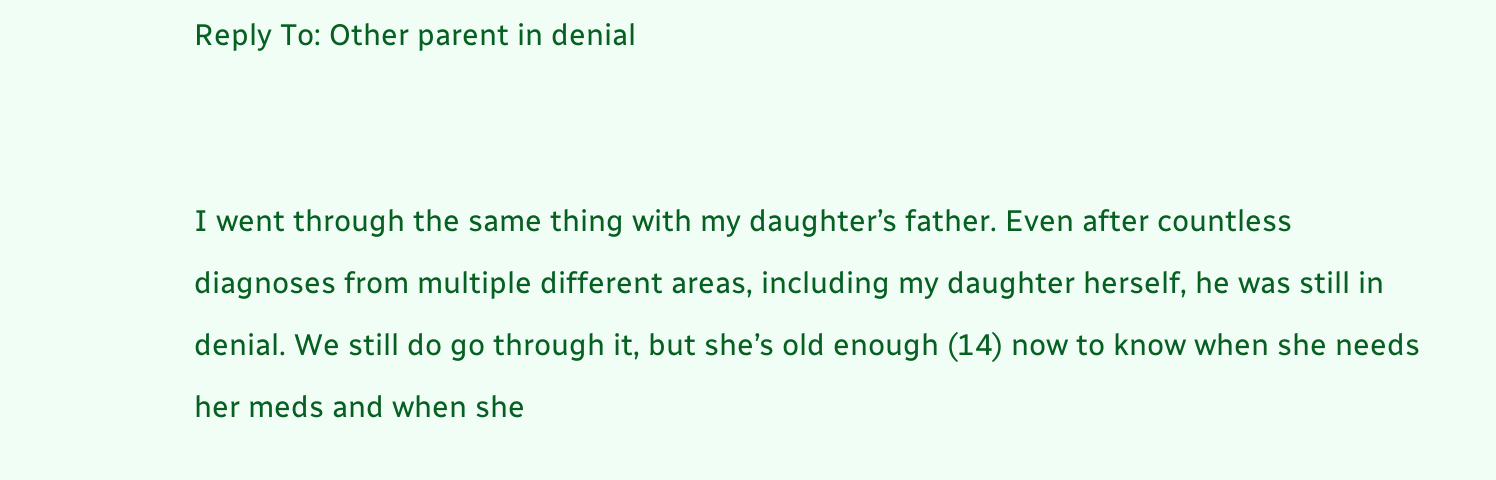Reply To: Other parent in denial


I went through the same thing with my daughter’s father. Even after countless diagnoses from multiple different areas, including my daughter herself, he was still in denial. We still do go through it, but she’s old enough (14) now to know when she needs her meds and when she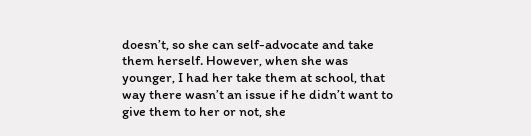doesn’t, so she can self-advocate and take them herself. However, when she was younger, I had her take them at school, that way there wasn’t an issue if he didn’t want to give them to her or not, she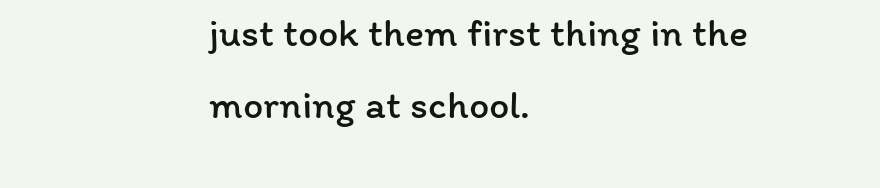just took them first thing in the morning at school.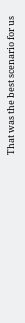That was the best scenario for us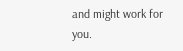and might work for you.